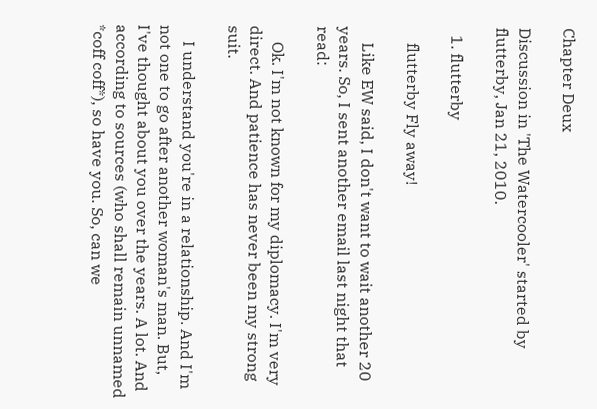Chapter Deux

Discussion in 'The Watercooler' started by flutterby, Jan 21, 2010.

  1. flutterby

    flutterby Fly away!

    Like EW said, I don't want to wait another 20 years. So, I sent another email last night that read:

    Ok. I'm not known for my diplomacy. I'm very direct. And patience has never been my strong suit.

    I understand you're in a relationship. And I'm not one to go after another woman's man. But, I've thought about you over the years. A lot. And according to sources (who shall remain unnamed *coff coff*), so have you. So, can we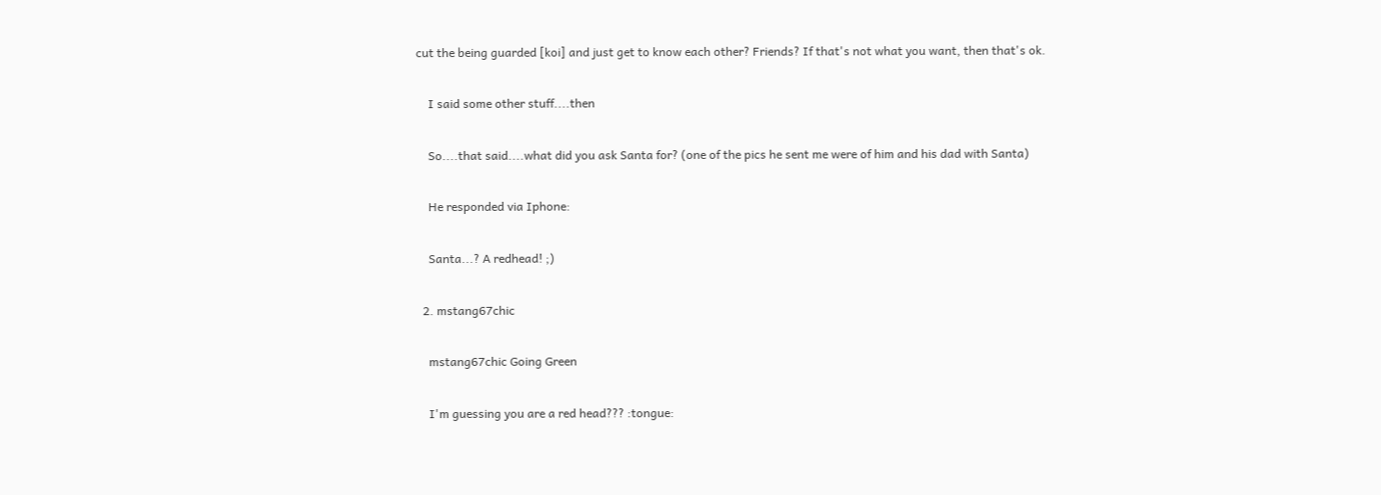cut the being guarded [koi] and just get to know each other? Friends? If that's not what you want, then that's ok.

    I said some other stuff....then

    So....that said....what did you ask Santa for? (one of the pics he sent me were of him and his dad with Santa)

    He responded via Iphone:

    Santa...? A redhead! ;)

  2. mstang67chic

    mstang67chic Going Green

    I'm guessing you are a red head??? :tongue: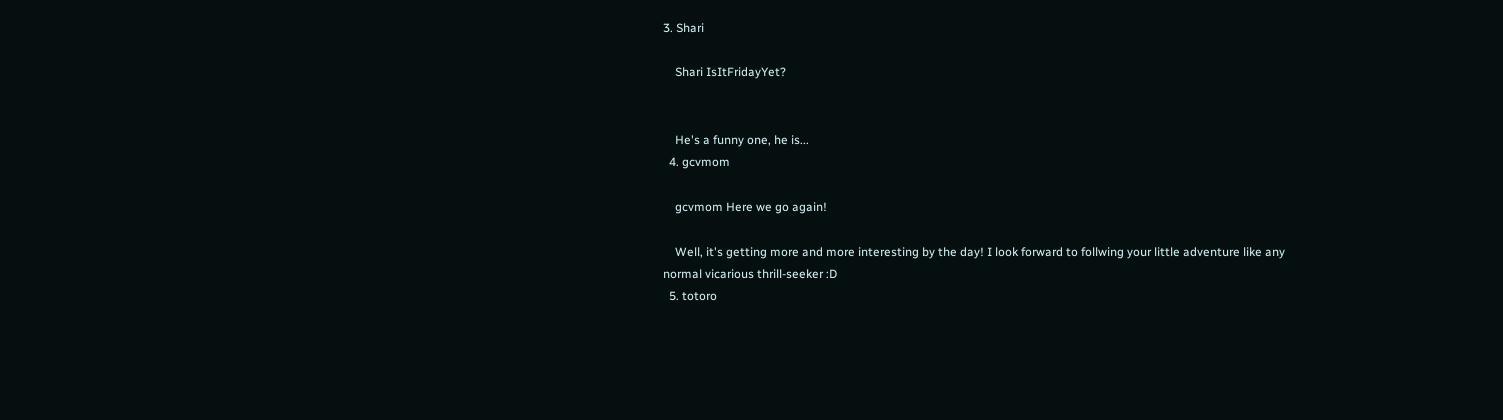3. Shari

    Shari IsItFridayYet?


    He's a funny one, he is...
  4. gcvmom

    gcvmom Here we go again!

    Well, it's getting more and more interesting by the day! I look forward to follwing your little adventure like any normal vicarious thrill-seeker :D
  5. totoro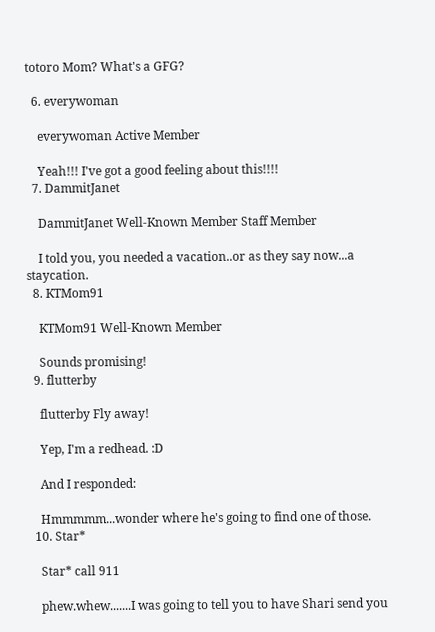totoro Mom? What's a GFG?

  6. everywoman

    everywoman Active Member

    Yeah!!! I've got a good feeling about this!!!!
  7. DammitJanet

    DammitJanet Well-Known Member Staff Member

    I told you, you needed a vacation..or as they say now...a staycation.
  8. KTMom91

    KTMom91 Well-Known Member

    Sounds promising!
  9. flutterby

    flutterby Fly away!

    Yep, I'm a redhead. :D

    And I responded:

    Hmmmmm...wonder where he's going to find one of those.
  10. Star*

    Star* call 911

    phew.whew.......I was going to tell you to have Shari send you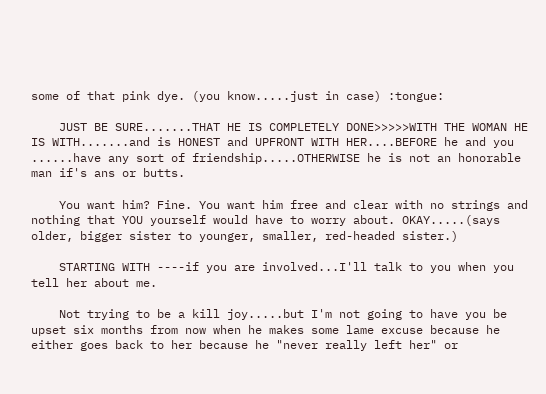some of that pink dye. (you know.....just in case) :tongue:

    JUST BE SURE.......THAT HE IS COMPLETELY DONE>>>>>WITH THE WOMAN HE IS WITH.......and is HONEST and UPFRONT WITH HER....BEFORE he and you ......have any sort of friendship.....OTHERWISE he is not an honorable man if's ans or butts.

    You want him? Fine. You want him free and clear with no strings and nothing that YOU yourself would have to worry about. OKAY.....(says older, bigger sister to younger, smaller, red-headed sister.)

    STARTING WITH ----if you are involved...I'll talk to you when you tell her about me.

    Not trying to be a kill joy.....but I'm not going to have you be upset six months from now when he makes some lame excuse because he either goes back to her because he "never really left her" or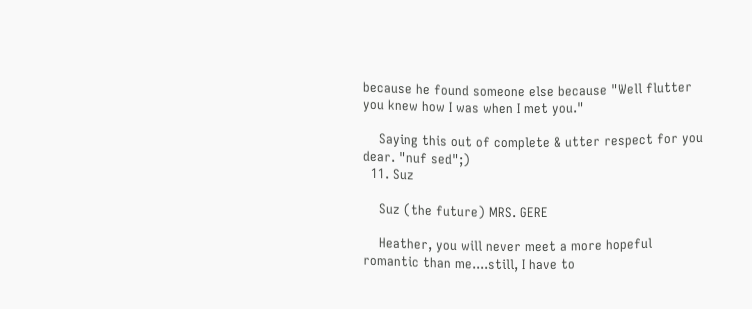because he found someone else because "Well flutter you knew how I was when I met you."

    Saying this out of complete & utter respect for you dear. "nuf sed";)
  11. Suz

    Suz (the future) MRS. GERE

    Heather, you will never meet a more hopeful romantic than me....still, I have to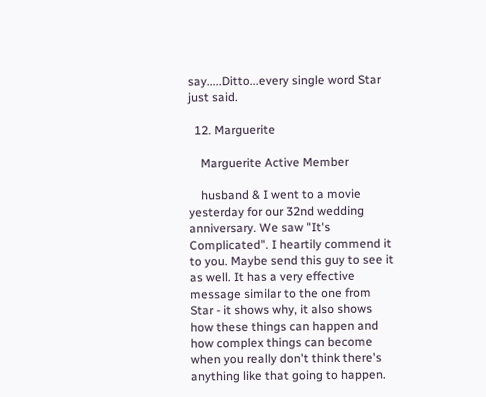say.....Ditto...every single word Star just said.

  12. Marguerite

    Marguerite Active Member

    husband & I went to a movie yesterday for our 32nd wedding anniversary. We saw "It's Complicated". I heartily commend it to you. Maybe send this guy to see it as well. It has a very effective message similar to the one from Star - it shows why, it also shows how these things can happen and how complex things can become when you really don't think there's anything like that going to happen.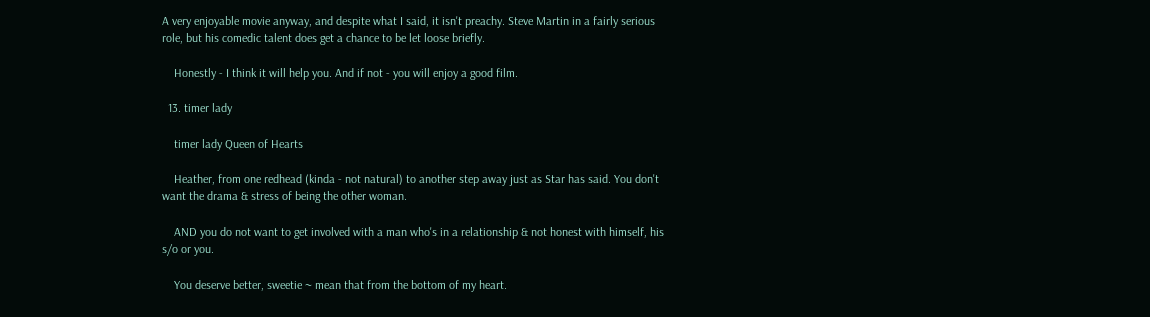A very enjoyable movie anyway, and despite what I said, it isn't preachy. Steve Martin in a fairly serious role, but his comedic talent does get a chance to be let loose briefly.

    Honestly - I think it will help you. And if not - you will enjoy a good film.

  13. timer lady

    timer lady Queen of Hearts

    Heather, from one redhead (kinda - not natural) to another step away just as Star has said. You don't want the drama & stress of being the other woman.

    AND you do not want to get involved with a man who's in a relationship & not honest with himself, his s/o or you.

    You deserve better, sweetie ~ mean that from the bottom of my heart.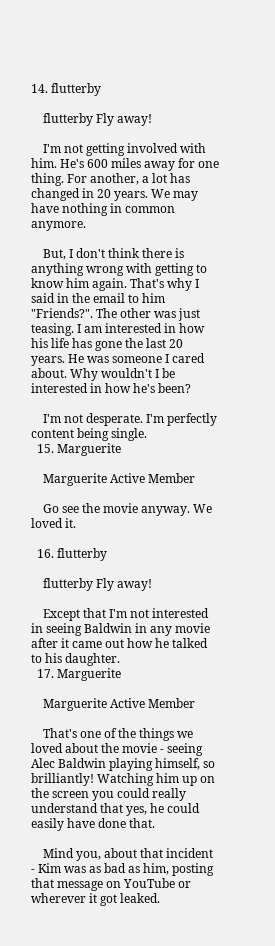14. flutterby

    flutterby Fly away!

    I'm not getting involved with him. He's 600 miles away for one thing. For another, a lot has changed in 20 years. We may have nothing in common anymore.

    But, I don't think there is anything wrong with getting to know him again. That's why I said in the email to him "Friends?". The other was just teasing. I am interested in how his life has gone the last 20 years. He was someone I cared about. Why wouldn't I be interested in how he's been?

    I'm not desperate. I'm perfectly content being single.
  15. Marguerite

    Marguerite Active Member

    Go see the movie anyway. We loved it.

  16. flutterby

    flutterby Fly away!

    Except that I'm not interested in seeing Baldwin in any movie after it came out how he talked to his daughter.
  17. Marguerite

    Marguerite Active Member

    That's one of the things we loved about the movie - seeing Alec Baldwin playing himself, so brilliantly! Watching him up on the screen you could really understand that yes, he could easily have done that.

    Mind you, about that incident - Kim was as bad as him, posting that message on YouTube or wherever it got leaked.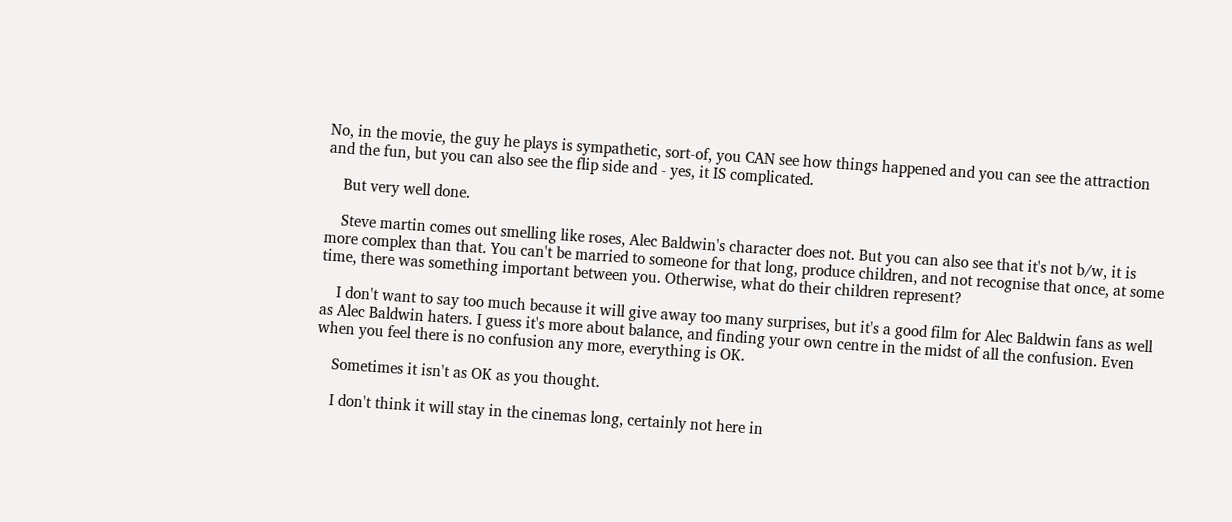No, in the movie, the guy he plays is sympathetic, sort-of, you CAN see how things happened and you can see the attraction and the fun, but you can also see the flip side and - yes, it IS complicated.

    But very well done.

    Steve martin comes out smelling like roses, Alec Baldwin's character does not. But you can also see that it's not b/w, it is more complex than that. You can't be married to someone for that long, produce children, and not recognise that once, at some time, there was something important between you. Otherwise, what do their children represent?

    I don't want to say too much because it will give away too many surprises, but it's a good film for Alec Baldwin fans as well as Alec Baldwin haters. I guess it's more about balance, and finding your own centre in the midst of all the confusion. Even when you feel there is no confusion any more, everything is OK.

    Sometimes it isn't as OK as you thought.

    I don't think it will stay in the cinemas long, certainly not here in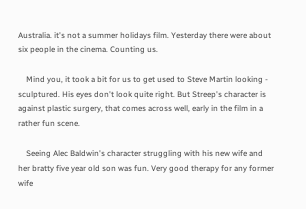Australia. it's not a summer holidays film. Yesterday there were about six people in the cinema. Counting us.

    Mind you, it took a bit for us to get used to Steve Martin looking - sculptured. His eyes don't look quite right. But Streep's character is against plastic surgery, that comes across well, early in the film in a rather fun scene.

    Seeing Alec Baldwin's character struggling with his new wife and her bratty five year old son was fun. Very good therapy for any former wife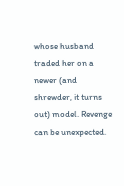whose husband traded her on a newer (and shrewder, it turns out) model. Revenge can be unexpected.